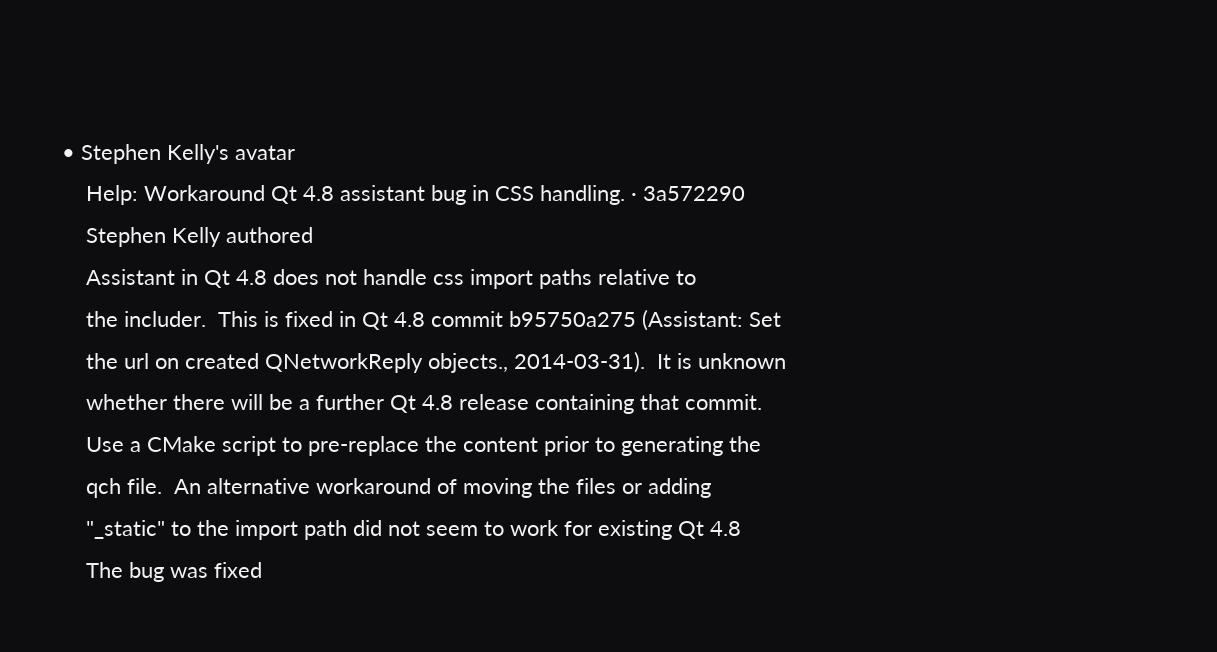• Stephen Kelly's avatar
    Help: Workaround Qt 4.8 assistant bug in CSS handling. · 3a572290
    Stephen Kelly authored
    Assistant in Qt 4.8 does not handle css import paths relative to
    the includer.  This is fixed in Qt 4.8 commit b95750a275 (Assistant: Set
    the url on created QNetworkReply objects., 2014-03-31).  It is unknown
    whether there will be a further Qt 4.8 release containing that commit.
    Use a CMake script to pre-replace the content prior to generating the
    qch file.  An alternative workaround of moving the files or adding
    "_static" to the import path did not seem to work for existing Qt 4.8
    The bug was fixed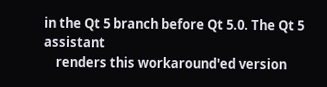in the Qt 5 branch before Qt 5.0. The Qt 5 assistant
    renders this workaround'ed version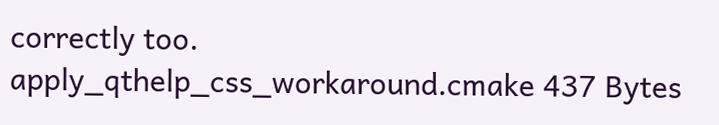correctly too.
apply_qthelp_css_workaround.cmake 437 Bytes